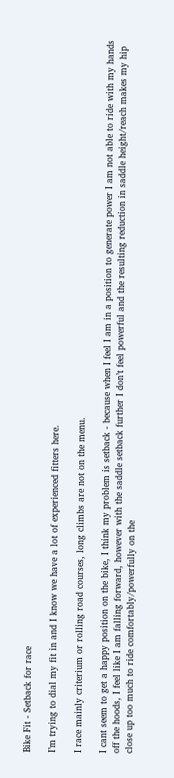Bike Fit - Setback for race

I’m trying to dial my fit in and I know we have a lot of experienced fitters here.

I race mainly criterium or rolling road courses, long climbs are not on the menu.

I cant seem to get a happy position on the bike, I think my problem is setback - because when I feel I am in a position to generate power I am not able to ride with my hands off the hoods, I feel like I am falling forward, however with the saddle setback further I don’t feel powerful and the resulting reduction in saddle height/reach makes my hip close up too much to ride comfortably/powerfully on the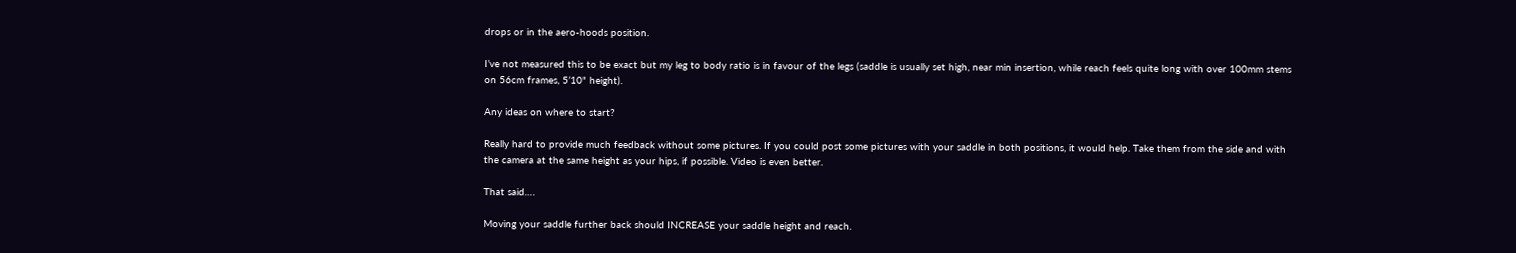drops or in the aero-hoods position.

I’ve not measured this to be exact but my leg to body ratio is in favour of the legs (saddle is usually set high, near min insertion, while reach feels quite long with over 100mm stems on 56cm frames, 5’10" height).

Any ideas on where to start?

Really hard to provide much feedback without some pictures. If you could post some pictures with your saddle in both positions, it would help. Take them from the side and with the camera at the same height as your hips, if possible. Video is even better.

That said….

Moving your saddle further back should INCREASE your saddle height and reach.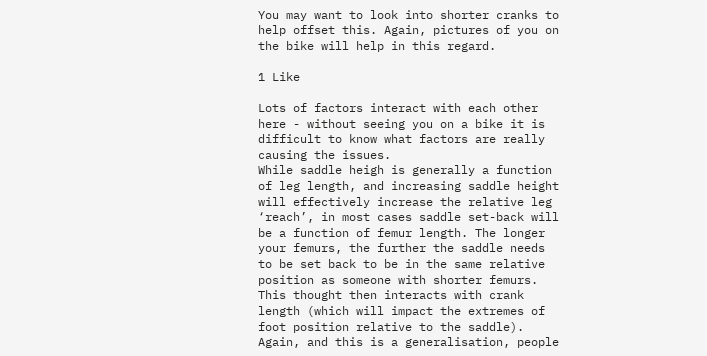You may want to look into shorter cranks to help offset this. Again, pictures of you on the bike will help in this regard.

1 Like

Lots of factors interact with each other here - without seeing you on a bike it is difficult to know what factors are really causing the issues.
While saddle heigh is generally a function of leg length, and increasing saddle height will effectively increase the relative leg ‘reach’, in most cases saddle set-back will be a function of femur length. The longer your femurs, the further the saddle needs to be set back to be in the same relative position as someone with shorter femurs.
This thought then interacts with crank length (which will impact the extremes of foot position relative to the saddle). Again, and this is a generalisation, people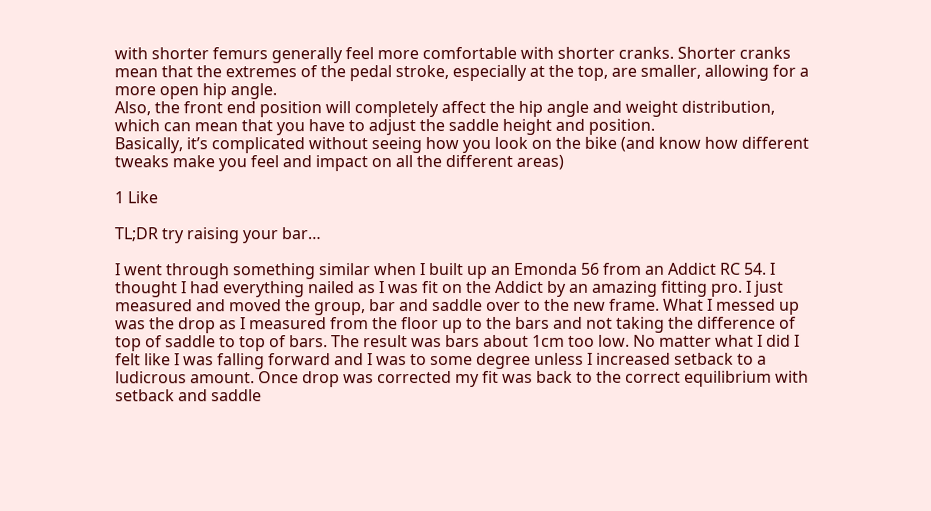with shorter femurs generally feel more comfortable with shorter cranks. Shorter cranks mean that the extremes of the pedal stroke, especially at the top, are smaller, allowing for a more open hip angle.
Also, the front end position will completely affect the hip angle and weight distribution, which can mean that you have to adjust the saddle height and position.
Basically, it’s complicated without seeing how you look on the bike (and know how different tweaks make you feel and impact on all the different areas)

1 Like

TL;DR try raising your bar…

I went through something similar when I built up an Emonda 56 from an Addict RC 54. I thought I had everything nailed as I was fit on the Addict by an amazing fitting pro. I just measured and moved the group, bar and saddle over to the new frame. What I messed up was the drop as I measured from the floor up to the bars and not taking the difference of top of saddle to top of bars. The result was bars about 1cm too low. No matter what I did I felt like I was falling forward and I was to some degree unless I increased setback to a ludicrous amount. Once drop was corrected my fit was back to the correct equilibrium with setback and saddle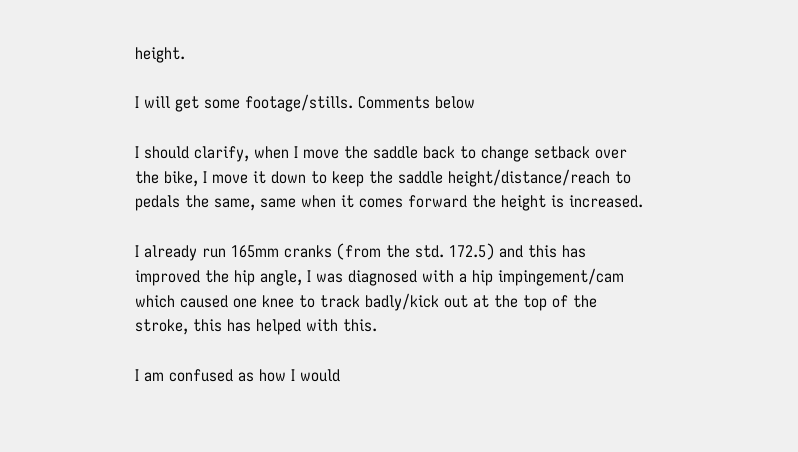height.

I will get some footage/stills. Comments below

I should clarify, when I move the saddle back to change setback over the bike, I move it down to keep the saddle height/distance/reach to pedals the same, same when it comes forward the height is increased.

I already run 165mm cranks (from the std. 172.5) and this has improved the hip angle, I was diagnosed with a hip impingement/cam which caused one knee to track badly/kick out at the top of the stroke, this has helped with this.

I am confused as how I would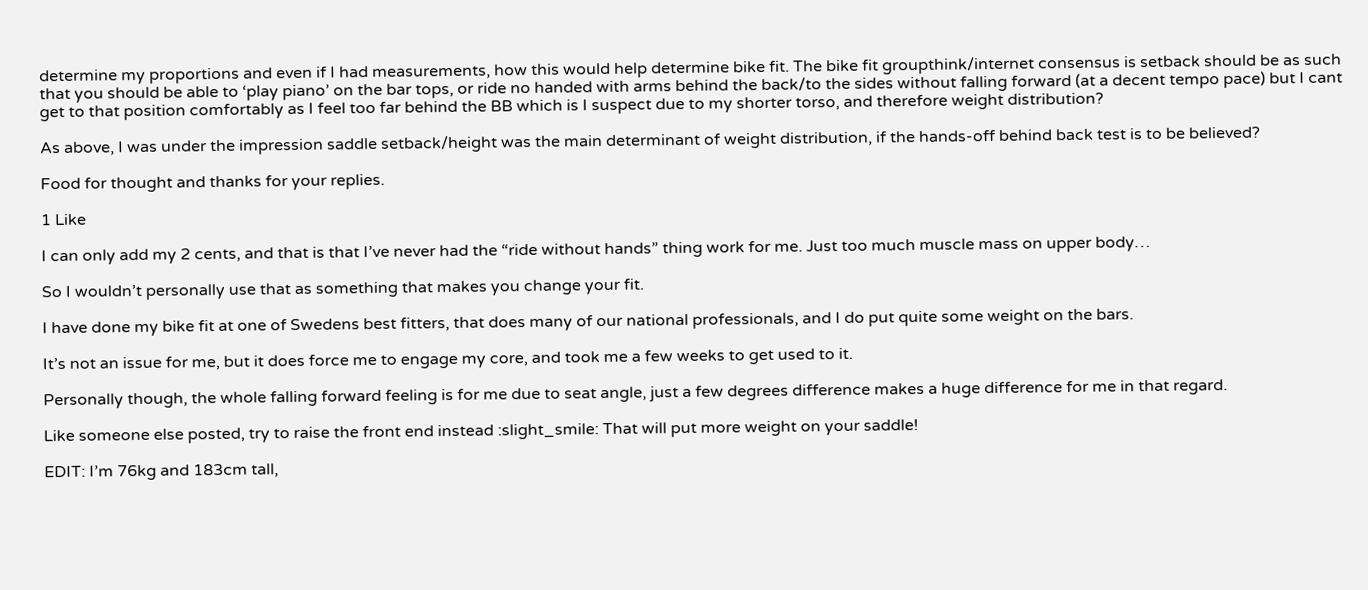determine my proportions and even if I had measurements, how this would help determine bike fit. The bike fit groupthink/internet consensus is setback should be as such that you should be able to ‘play piano’ on the bar tops, or ride no handed with arms behind the back/to the sides without falling forward (at a decent tempo pace) but I cant get to that position comfortably as I feel too far behind the BB which is I suspect due to my shorter torso, and therefore weight distribution?

As above, I was under the impression saddle setback/height was the main determinant of weight distribution, if the hands-off behind back test is to be believed?

Food for thought and thanks for your replies.

1 Like

I can only add my 2 cents, and that is that I’ve never had the “ride without hands” thing work for me. Just too much muscle mass on upper body…

So I wouldn’t personally use that as something that makes you change your fit.

I have done my bike fit at one of Swedens best fitters, that does many of our national professionals, and I do put quite some weight on the bars.

It’s not an issue for me, but it does force me to engage my core, and took me a few weeks to get used to it.

Personally though, the whole falling forward feeling is for me due to seat angle, just a few degrees difference makes a huge difference for me in that regard.

Like someone else posted, try to raise the front end instead :slight_smile: That will put more weight on your saddle!

EDIT: I’m 76kg and 183cm tall,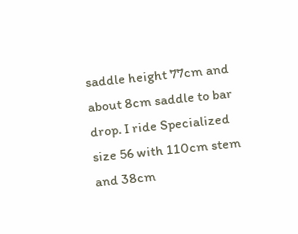saddle height 77cm and about 8cm saddle to bar drop. I ride Specialized size 56 with 110cm stem and 38cm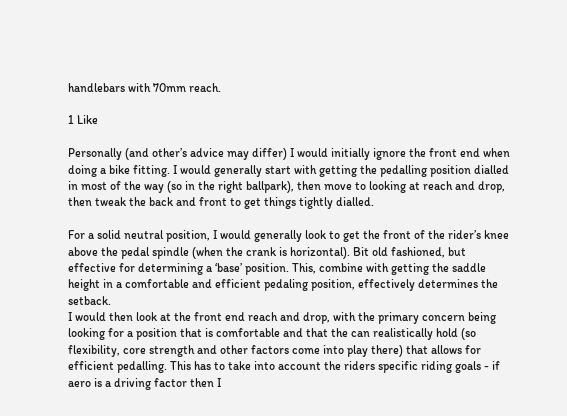handlebars with 70mm reach.

1 Like

Personally (and other’s advice may differ) I would initially ignore the front end when doing a bike fitting. I would generally start with getting the pedalling position dialled in most of the way (so in the right ballpark), then move to looking at reach and drop, then tweak the back and front to get things tightly dialled.

For a solid neutral position, I would generally look to get the front of the rider’s knee above the pedal spindle (when the crank is horizontal). Bit old fashioned, but effective for determining a ‘base’ position. This, combine with getting the saddle height in a comfortable and efficient pedaling position, effectively determines the setback.
I would then look at the front end reach and drop, with the primary concern being looking for a position that is comfortable and that the can realistically hold (so flexibility, core strength and other factors come into play there) that allows for efficient pedalling. This has to take into account the riders specific riding goals - if aero is a driving factor then I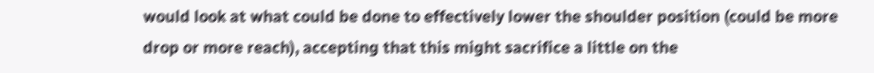would look at what could be done to effectively lower the shoulder position (could be more drop or more reach), accepting that this might sacrifice a little on the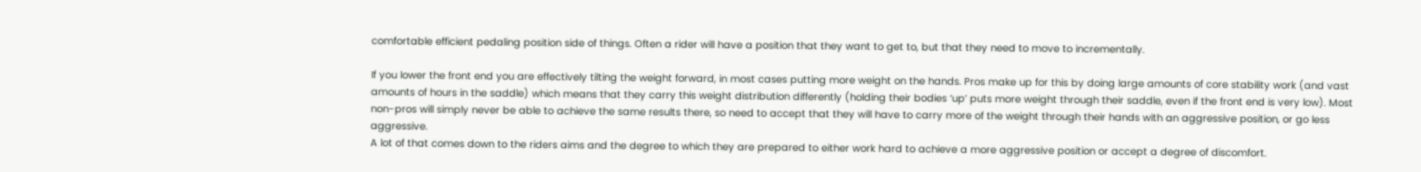comfortable efficient pedaling position side of things. Often a rider will have a position that they want to get to, but that they need to move to incrementally.

If you lower the front end you are effectively tilting the weight forward, in most cases putting more weight on the hands. Pros make up for this by doing large amounts of core stability work (and vast amounts of hours in the saddle) which means that they carry this weight distribution differently (holding their bodies ‘up’ puts more weight through their saddle, even if the front end is very low). Most non-pros will simply never be able to achieve the same results there, so need to accept that they will have to carry more of the weight through their hands with an aggressive position, or go less aggressive.
A lot of that comes down to the riders aims and the degree to which they are prepared to either work hard to achieve a more aggressive position or accept a degree of discomfort.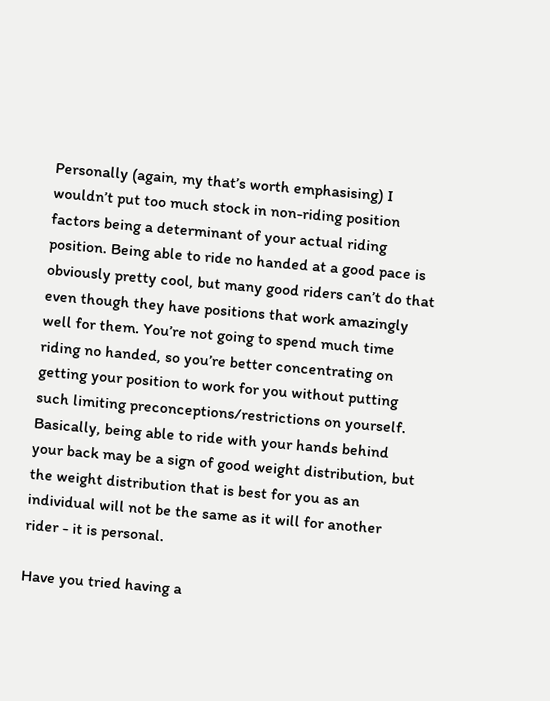Personally (again, my that’s worth emphasising) I wouldn’t put too much stock in non-riding position factors being a determinant of your actual riding position. Being able to ride no handed at a good pace is obviously pretty cool, but many good riders can’t do that even though they have positions that work amazingly well for them. You’re not going to spend much time riding no handed, so you’re better concentrating on getting your position to work for you without putting such limiting preconceptions/restrictions on yourself. Basically, being able to ride with your hands behind your back may be a sign of good weight distribution, but the weight distribution that is best for you as an individual will not be the same as it will for another rider - it is personal.

Have you tried having a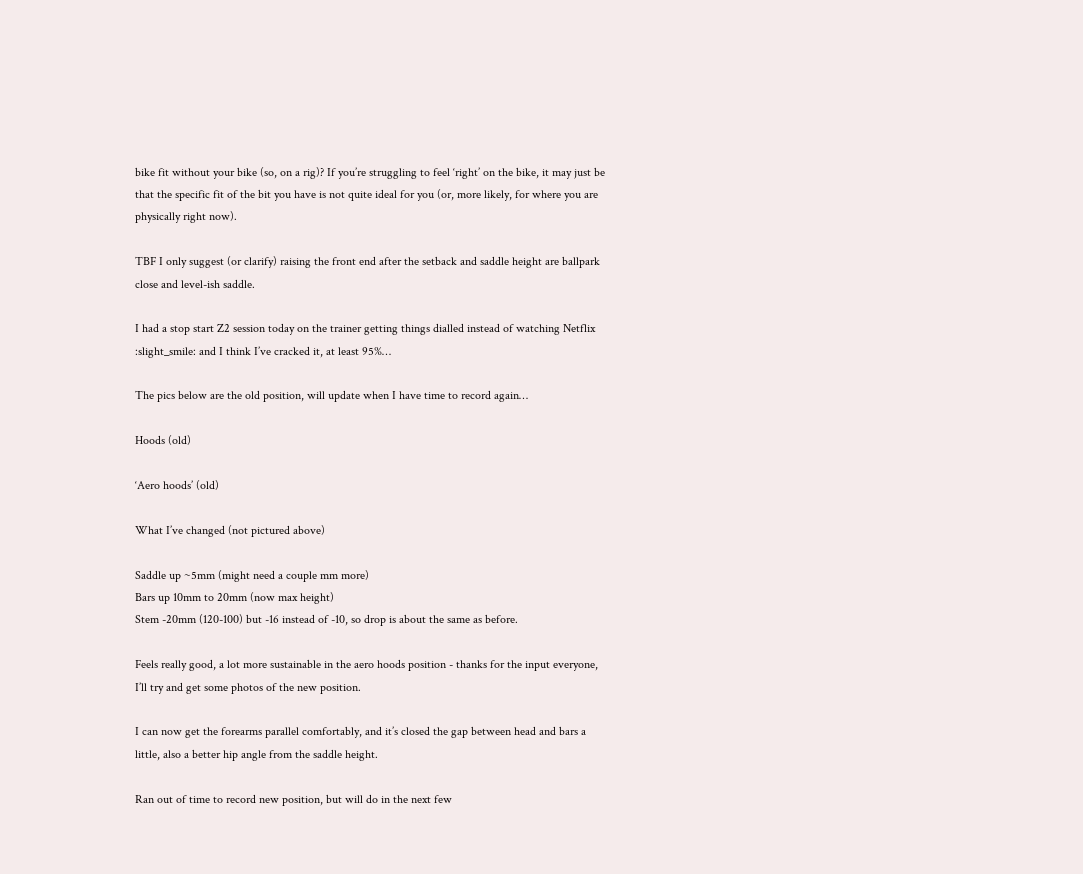bike fit without your bike (so, on a rig)? If you’re struggling to feel ‘right’ on the bike, it may just be that the specific fit of the bit you have is not quite ideal for you (or, more likely, for where you are physically right now).

TBF I only suggest (or clarify) raising the front end after the setback and saddle height are ballpark close and level-ish saddle.

I had a stop start Z2 session today on the trainer getting things dialled instead of watching Netflix :slight_smile: and I think I’ve cracked it, at least 95%…

The pics below are the old position, will update when I have time to record again…

Hoods (old)

‘Aero hoods’ (old)

What I’ve changed (not pictured above)

Saddle up ~5mm (might need a couple mm more)
Bars up 10mm to 20mm (now max height)
Stem -20mm (120-100) but -16 instead of -10, so drop is about the same as before.

Feels really good, a lot more sustainable in the aero hoods position - thanks for the input everyone, I’ll try and get some photos of the new position.

I can now get the forearms parallel comfortably, and it’s closed the gap between head and bars a little, also a better hip angle from the saddle height.

Ran out of time to record new position, but will do in the next few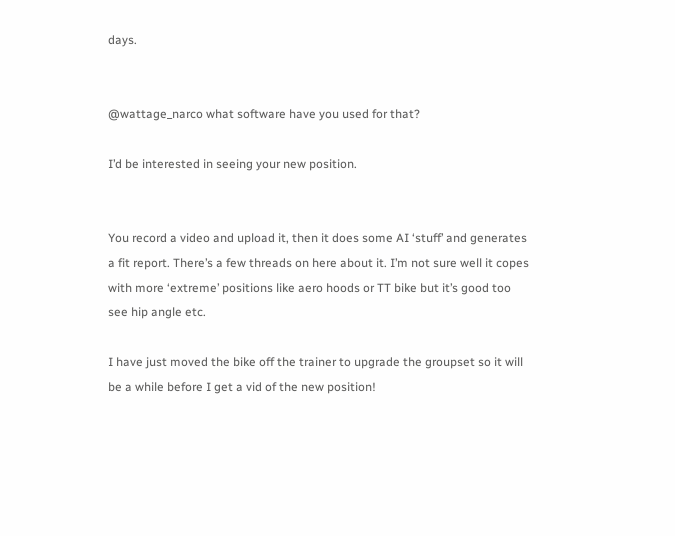days.


@wattage_narco what software have you used for that?

I’d be interested in seeing your new position.


You record a video and upload it, then it does some AI ‘stuff’ and generates a fit report. There’s a few threads on here about it. I’m not sure well it copes with more ‘extreme’ positions like aero hoods or TT bike but it’s good too see hip angle etc.

I have just moved the bike off the trainer to upgrade the groupset so it will be a while before I get a vid of the new position!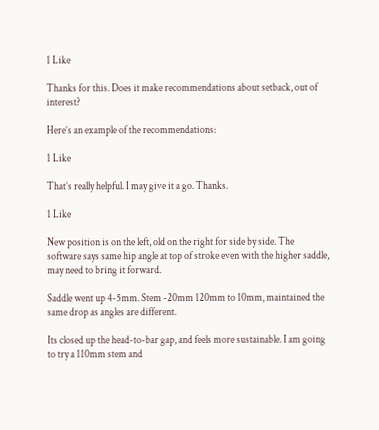1 Like

Thanks for this. Does it make recommendations about setback, out of interest?

Here’s an example of the recommendations:

1 Like

That’s really helpful. I may give it a go. Thanks.

1 Like

New position is on the left, old on the right for side by side. The software says same hip angle at top of stroke even with the higher saddle, may need to bring it forward.

Saddle went up 4-5mm. Stem -20mm 120mm to 10mm, maintained the same drop as angles are different.

Its closed up the head-to-bar gap, and feels more sustainable. I am going to try a 110mm stem and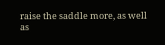raise the saddle more, as well as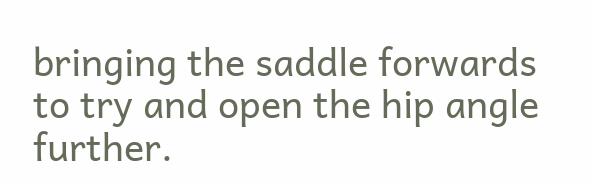bringing the saddle forwards to try and open the hip angle further.